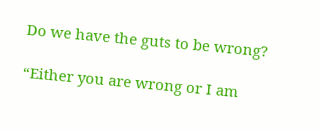Do we have the guts to be wrong?

“Either you are wrong or I am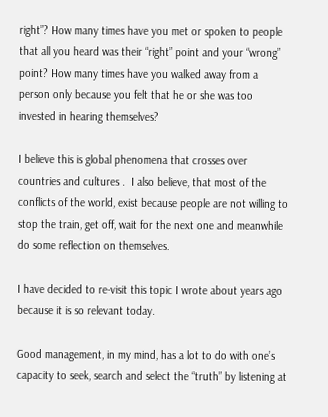right”? How many times have you met or spoken to people that all you heard was their “right” point and your “wrong” point? How many times have you walked away from a person only because you felt that he or she was too invested in hearing themselves?

I believe this is global phenomena that crosses over countries and cultures .  I also believe, that most of the conflicts of the world, exist because people are not willing to stop the train, get off, wait for the next one and meanwhile do some reflection on themselves.

I have decided to re-visit this topic I wrote about years ago because it is so relevant today.

Good management, in my mind, has a lot to do with one’s capacity to seek, search and select the “truth” by listening at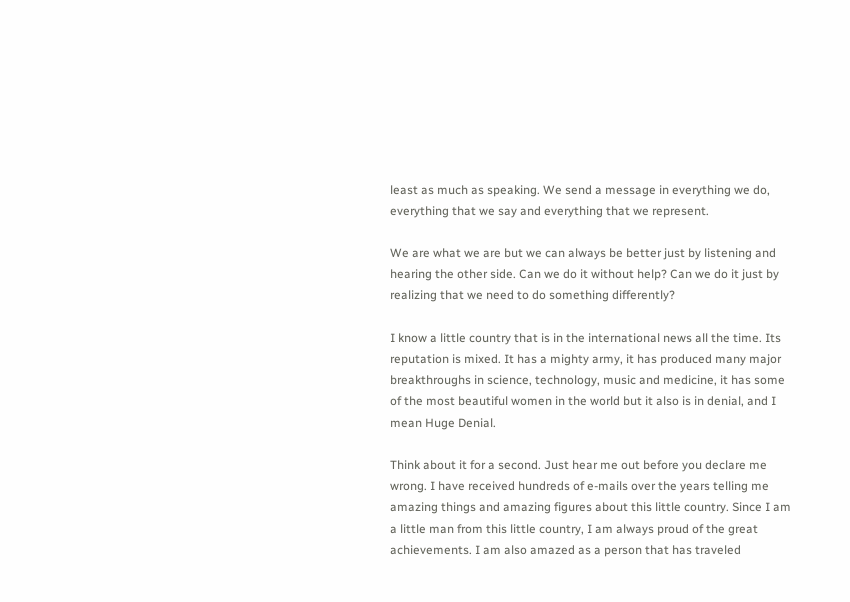least as much as speaking. We send a message in everything we do, everything that we say and everything that we represent.

We are what we are but we can always be better just by listening and hearing the other side. Can we do it without help? Can we do it just by realizing that we need to do something differently?

I know a little country that is in the international news all the time. Its reputation is mixed. It has a mighty army, it has produced many major breakthroughs in science, technology, music and medicine, it has some of the most beautiful women in the world but it also is in denial, and I mean Huge Denial.

Think about it for a second. Just hear me out before you declare me wrong. I have received hundreds of e-mails over the years telling me amazing things and amazing figures about this little country. Since I am a little man from this little country, I am always proud of the great achievements. I am also amazed as a person that has traveled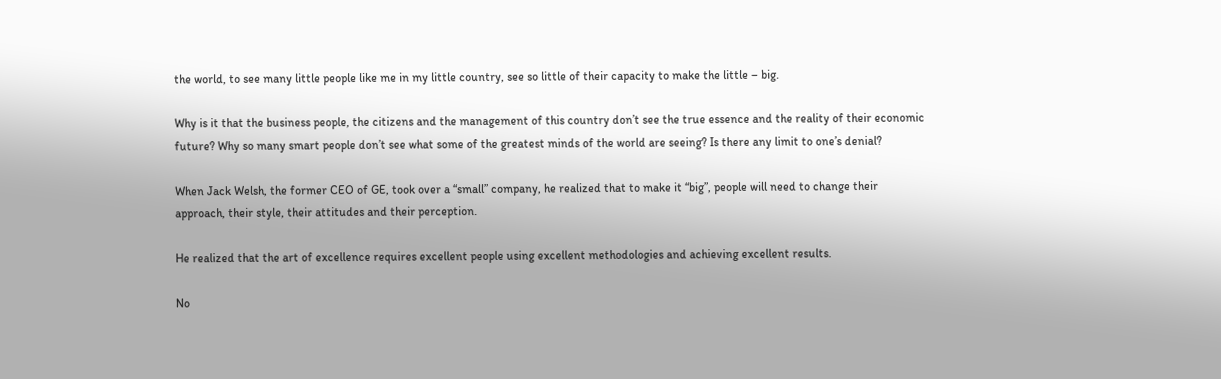the world, to see many little people like me in my little country, see so little of their capacity to make the little – big.

Why is it that the business people, the citizens and the management of this country don’t see the true essence and the reality of their economic future? Why so many smart people don’t see what some of the greatest minds of the world are seeing? Is there any limit to one’s denial?

When Jack Welsh, the former CEO of GE, took over a “small” company, he realized that to make it “big”, people will need to change their approach, their style, their attitudes and their perception.

He realized that the art of excellence requires excellent people using excellent methodologies and achieving excellent results.

No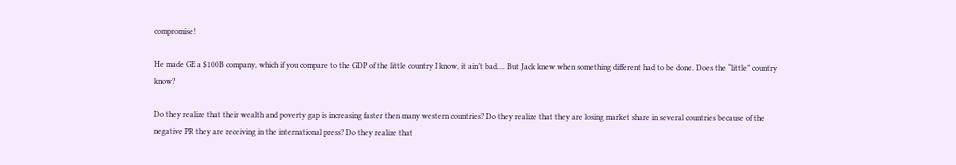compromise!

He made GE a $100B company, which if you compare to the GDP of the little country I know, it ain’t bad…. But Jack knew when something different had to be done. Does the “little” country know?

Do they realize that their wealth and poverty gap is increasing faster then many western countries? Do they realize that they are losing market share in several countries because of the negative PR they are receiving in the international press? Do they realize that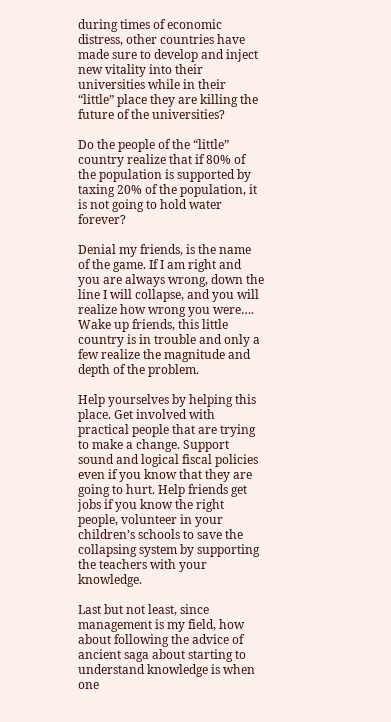during times of economic distress, other countries have made sure to develop and inject new vitality into their universities while in their “little” place they are killing the future of the universities?

Do the people of the “little” country realize that if 80% of the population is supported by taxing 20% of the population, it is not going to hold water forever?

Denial my friends, is the name of the game. If I am right and you are always wrong, down the line I will collapse, and you will realize how wrong you were…. Wake up friends, this little country is in trouble and only a few realize the magnitude and depth of the problem.

Help yourselves by helping this place. Get involved with practical people that are trying to make a change. Support sound and logical fiscal policies even if you know that they are going to hurt. Help friends get jobs if you know the right people, volunteer in your children’s schools to save the collapsing system by supporting the teachers with your knowledge.

Last but not least, since management is my field, how about following the advice of ancient saga about starting to understand knowledge is when one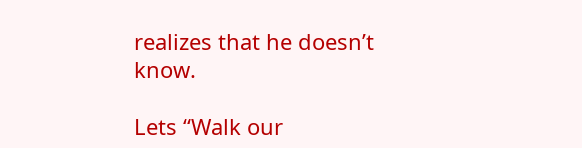realizes that he doesn’t know.

Lets “Walk our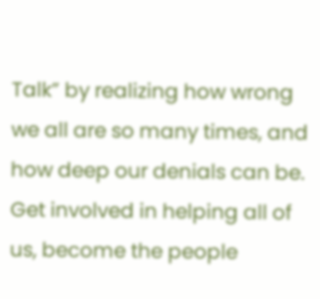Talk” by realizing how wrong we all are so many times, and how deep our denials can be. Get involved in helping all of us, become the people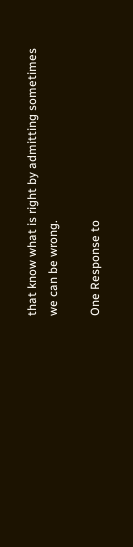that know what is right by admitting sometimes we can be wrong.

One Response to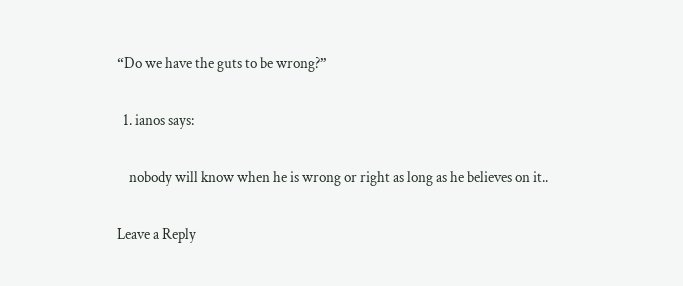“Do we have the guts to be wrong?”

  1. ianos says:

    nobody will know when he is wrong or right as long as he believes on it..

Leave a Reply